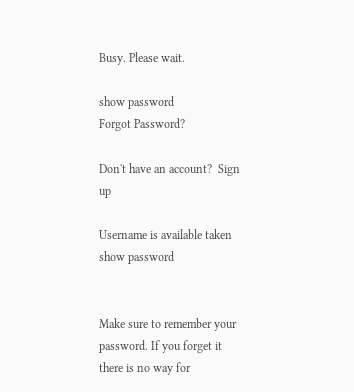Busy. Please wait.

show password
Forgot Password?

Don't have an account?  Sign up

Username is available taken
show password


Make sure to remember your password. If you forget it there is no way for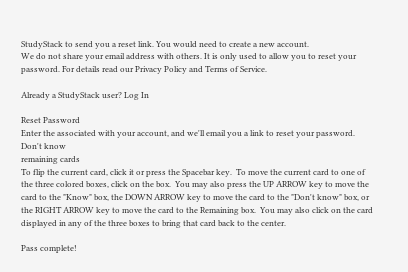StudyStack to send you a reset link. You would need to create a new account.
We do not share your email address with others. It is only used to allow you to reset your password. For details read our Privacy Policy and Terms of Service.

Already a StudyStack user? Log In

Reset Password
Enter the associated with your account, and we'll email you a link to reset your password.
Don't know
remaining cards
To flip the current card, click it or press the Spacebar key.  To move the current card to one of the three colored boxes, click on the box.  You may also press the UP ARROW key to move the card to the "Know" box, the DOWN ARROW key to move the card to the "Don't know" box, or the RIGHT ARROW key to move the card to the Remaining box.  You may also click on the card displayed in any of the three boxes to bring that card back to the center.

Pass complete!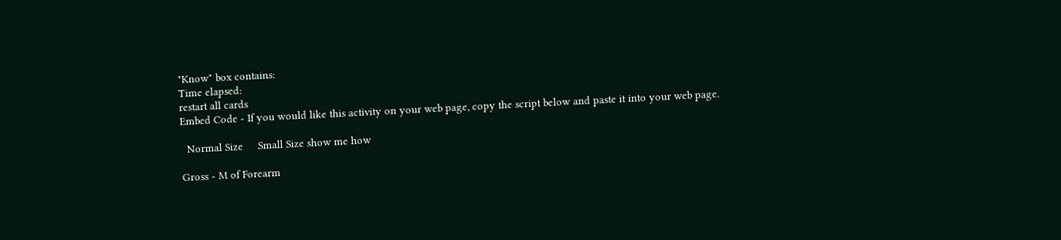"Know" box contains:
Time elapsed:
restart all cards
Embed Code - If you would like this activity on your web page, copy the script below and paste it into your web page.

  Normal Size     Small Size show me how

Gross - M of Forearm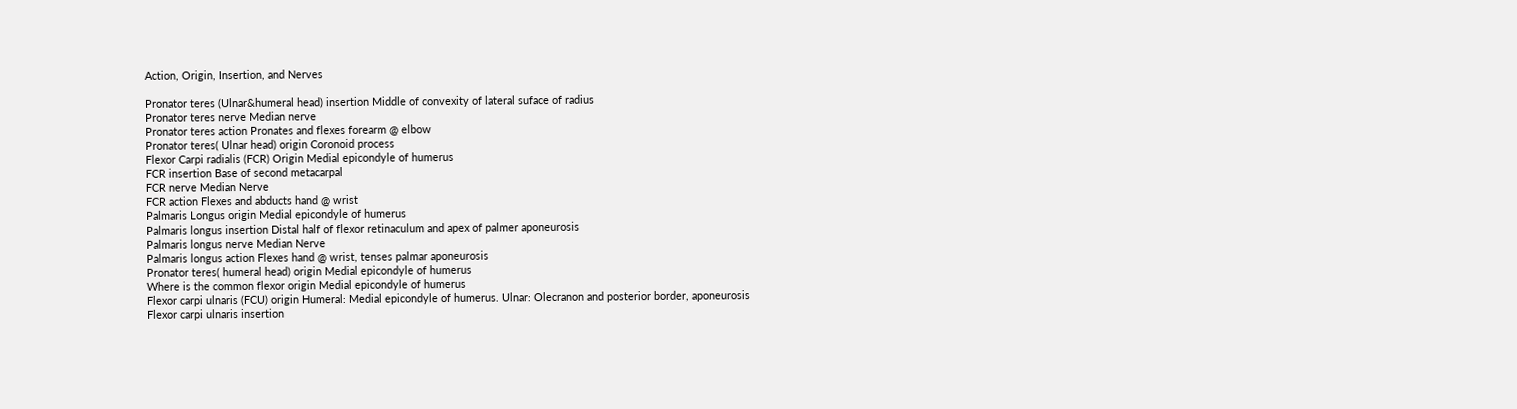Action, Origin, Insertion, and Nerves

Pronator teres (Ulnar&humeral head) insertion Middle of convexity of lateral suface of radius
Pronator teres nerve Median nerve
Pronator teres action Pronates and flexes forearm @ elbow
Pronator teres( Ulnar head) origin Coronoid process
Flexor Carpi radialis (FCR) Origin Medial epicondyle of humerus
FCR insertion Base of second metacarpal
FCR nerve Median Nerve
FCR action Flexes and abducts hand @ wrist
Palmaris Longus origin Medial epicondyle of humerus
Palmaris longus insertion Distal half of flexor retinaculum and apex of palmer aponeurosis
Palmaris longus nerve Median Nerve
Palmaris longus action Flexes hand @ wrist, tenses palmar aponeurosis
Pronator teres( humeral head) origin Medial epicondyle of humerus
Where is the common flexor origin Medial epicondyle of humerus
Flexor carpi ulnaris (FCU) origin Humeral: Medial epicondyle of humerus. Ulnar: Olecranon and posterior border, aponeurosis
Flexor carpi ulnaris insertion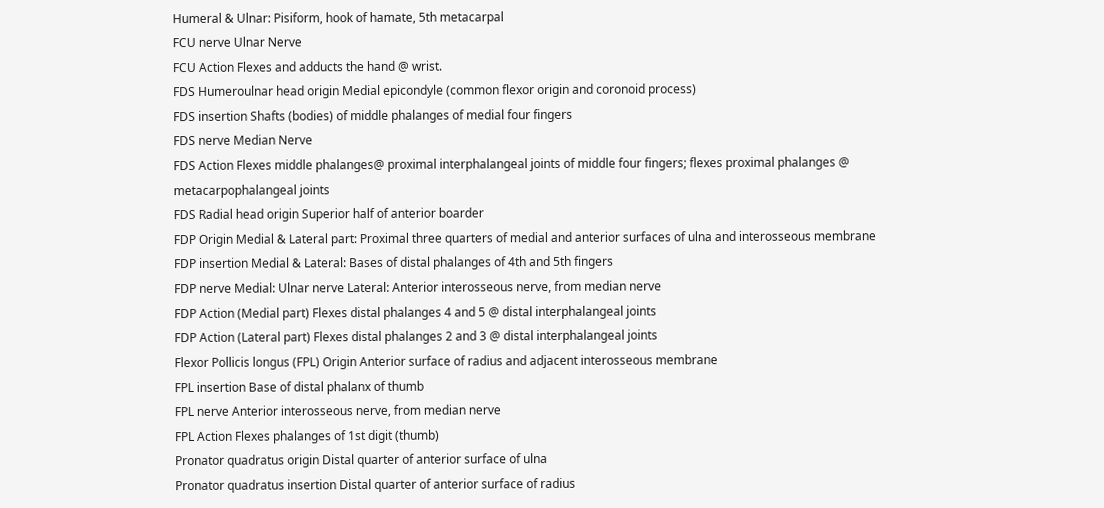Humeral & Ulnar: Pisiform, hook of hamate, 5th metacarpal
FCU nerve Ulnar Nerve
FCU Action Flexes and adducts the hand @ wrist.
FDS Humeroulnar head origin Medial epicondyle (common flexor origin and coronoid process)
FDS insertion Shafts (bodies) of middle phalanges of medial four fingers
FDS nerve Median Nerve
FDS Action Flexes middle phalanges@ proximal interphalangeal joints of middle four fingers; flexes proximal phalanges @ metacarpophalangeal joints
FDS Radial head origin Superior half of anterior boarder
FDP Origin Medial & Lateral part: Proximal three quarters of medial and anterior surfaces of ulna and interosseous membrane
FDP insertion Medial & Lateral: Bases of distal phalanges of 4th and 5th fingers
FDP nerve Medial: Ulnar nerve Lateral: Anterior interosseous nerve, from median nerve
FDP Action (Medial part) Flexes distal phalanges 4 and 5 @ distal interphalangeal joints
FDP Action (Lateral part) Flexes distal phalanges 2 and 3 @ distal interphalangeal joints
Flexor Pollicis longus (FPL) Origin Anterior surface of radius and adjacent interosseous membrane
FPL insertion Base of distal phalanx of thumb
FPL nerve Anterior interosseous nerve, from median nerve
FPL Action Flexes phalanges of 1st digit (thumb)
Pronator quadratus origin Distal quarter of anterior surface of ulna
Pronator quadratus insertion Distal quarter of anterior surface of radius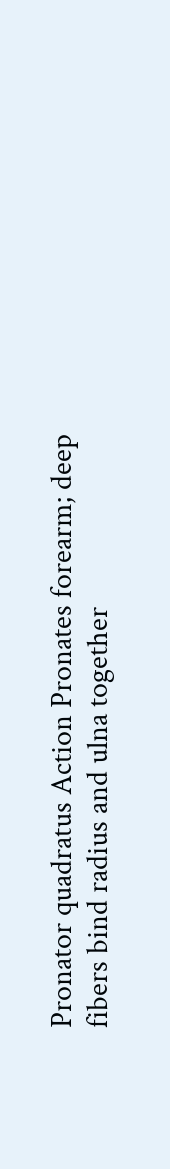Pronator quadratus Action Pronates forearm; deep fibers bind radius and ulna together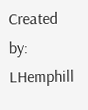Created by: LHemphill